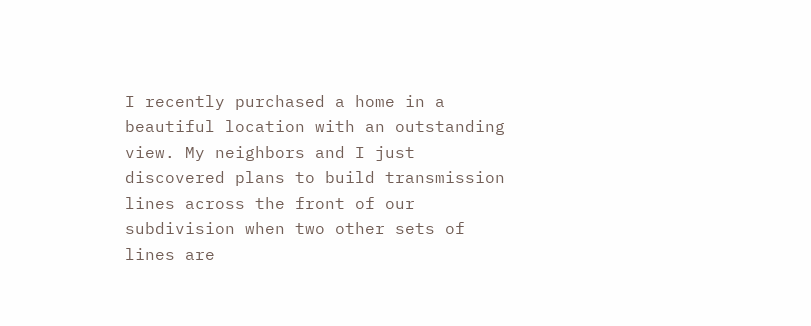I recently purchased a home in a beautiful location with an outstanding view. My neighbors and I just discovered plans to build transmission lines across the front of our subdivision when two other sets of lines are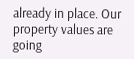already in place. Our property values are going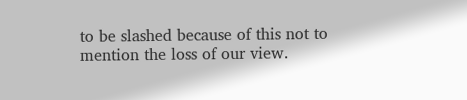to be slashed because of this not to mention the loss of our view.